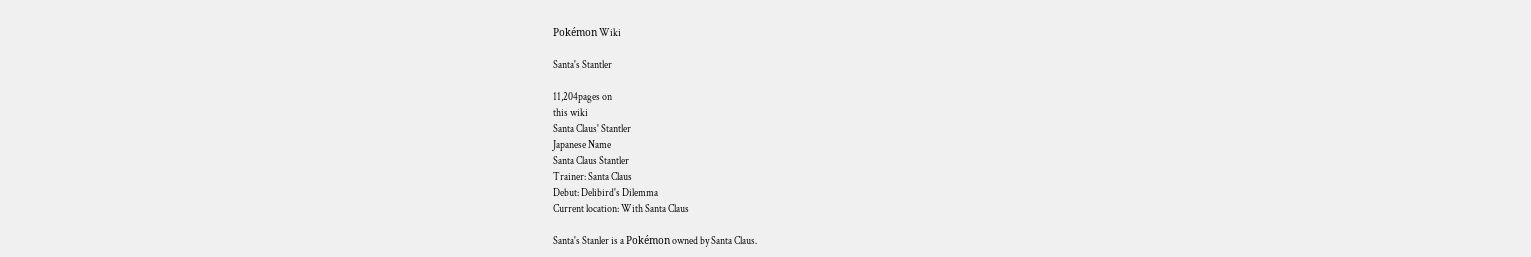Pokémon Wiki

Santa's Stantler

11,204pages on
this wiki
Santa Claus' Stantler
Japanese Name
Santa Claus Stantler
Trainer: Santa Claus
Debut: Delibird's Dilemma
Current location: With Santa Claus

Santa's Stanler is a Pokémon owned by Santa Claus.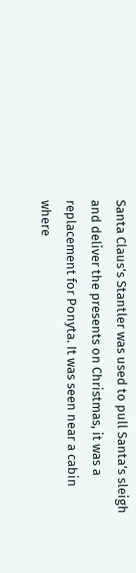Santa Claus's Stantler was used to pull Santa's sleigh and deliver the presents on Christmas, it was a replacement for Ponyta. It was seen near a cabin where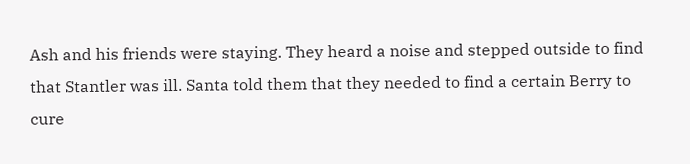Ash and his friends were staying. They heard a noise and stepped outside to find that Stantler was ill. Santa told them that they needed to find a certain Berry to cure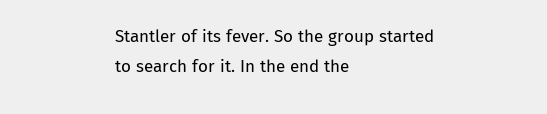Stantler of its fever. So the group started to search for it. In the end the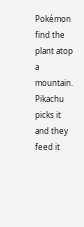Pokémon find the plant atop a mountain. Pikachu picks it and they feed it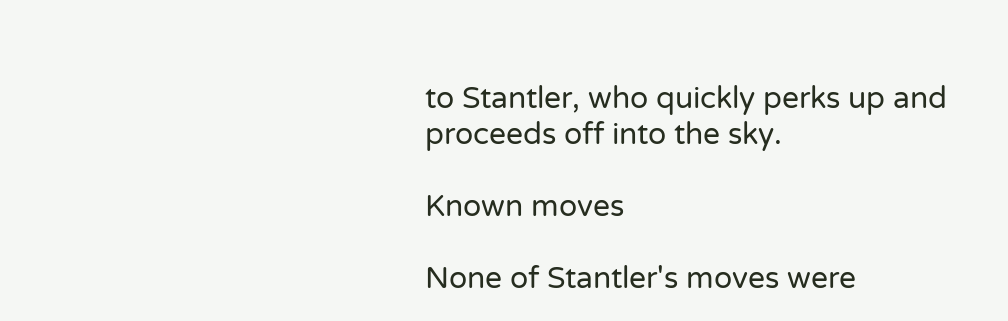to Stantler, who quickly perks up and proceeds off into the sky.

Known moves

None of Stantler's moves were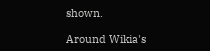shown.

Around Wikia's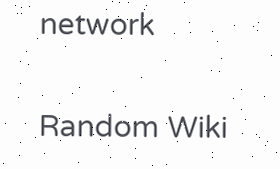network

Random Wiki